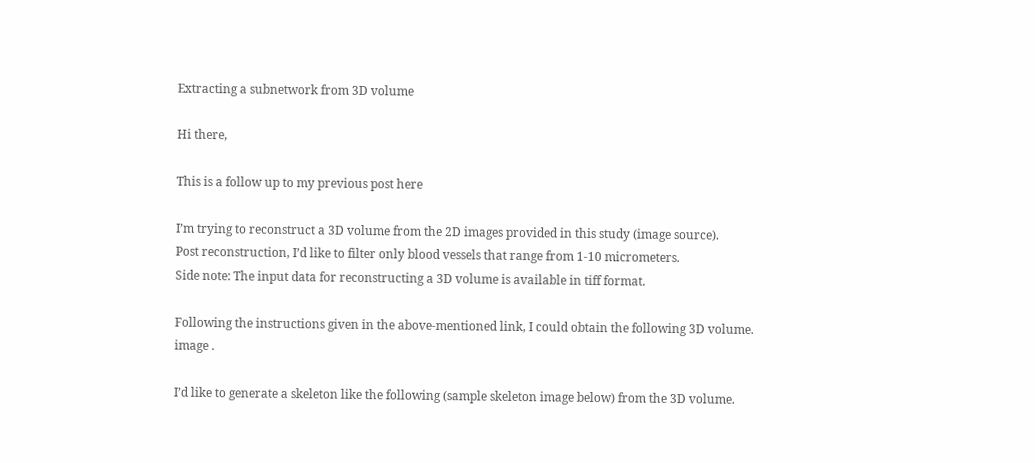Extracting a subnetwork from 3D volume

Hi there,

This is a follow up to my previous post here

I’m trying to reconstruct a 3D volume from the 2D images provided in this study (image source).
Post reconstruction, I’d like to filter only blood vessels that range from 1-10 micrometers.
Side note: The input data for reconstructing a 3D volume is available in tiff format.

Following the instructions given in the above-mentioned link, I could obtain the following 3D volume.
image .

I’d like to generate a skeleton like the following (sample skeleton image below) from the 3D volume.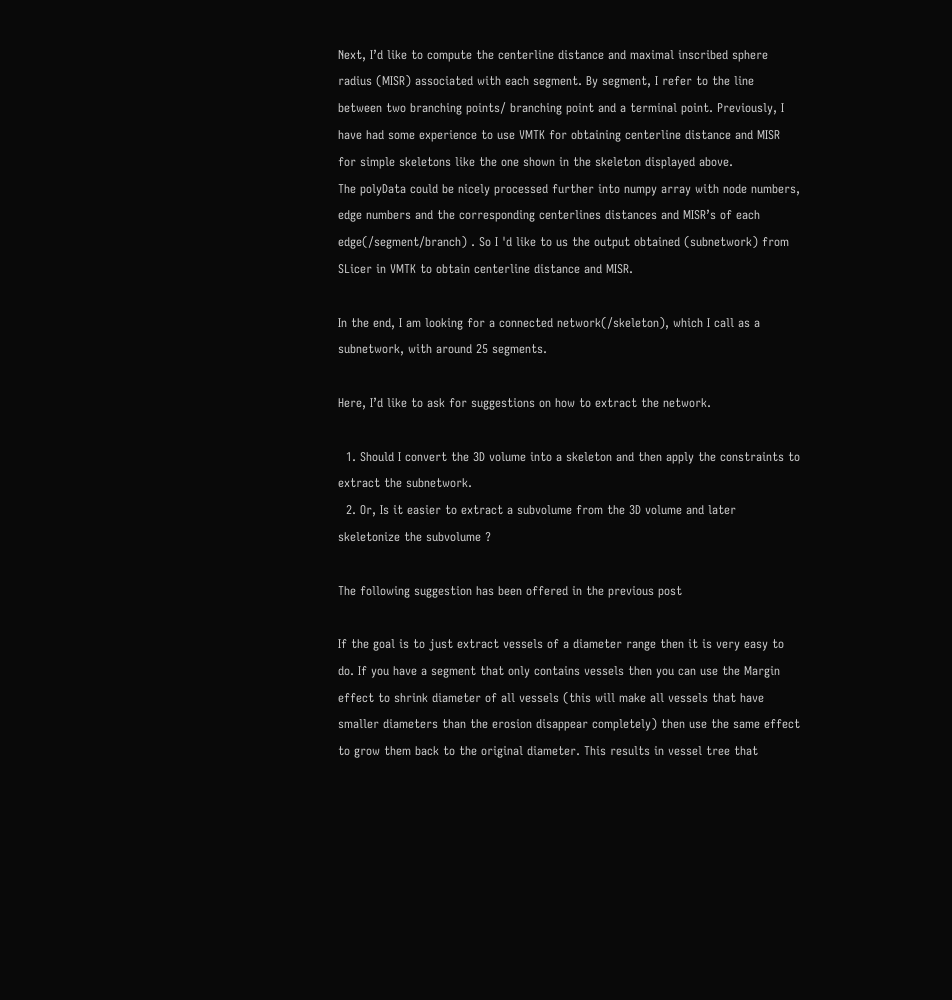Next, I’d like to compute the centerline distance and maximal inscribed sphere radius (MISR) associated with each segment. By segment, I refer to the line between two branching points/ branching point and a terminal point. Previously, I have had some experience to use VMTK for obtaining centerline distance and MISR for simple skeletons like the one shown in the skeleton displayed above.
The polyData could be nicely processed further into numpy array with node numbers, edge numbers and the corresponding centerlines distances and MISR’s of each edge(/segment/branch) . So I 'd like to us the output obtained (subnetwork) from SLicer in VMTK to obtain centerline distance and MISR.

In the end, I am looking for a connected network(/skeleton), which I call as a subnetwork, with around 25 segments.

Here, I’d like to ask for suggestions on how to extract the network.

  1. Should I convert the 3D volume into a skeleton and then apply the constraints to extract the subnetwork.
  2. Or, Is it easier to extract a subvolume from the 3D volume and later skeletonize the subvolume ?

The following suggestion has been offered in the previous post

If the goal is to just extract vessels of a diameter range then it is very easy to do. If you have a segment that only contains vessels then you can use the Margin effect to shrink diameter of all vessels (this will make all vessels that have smaller diameters than the erosion disappear completely) then use the same effect to grow them back to the original diameter. This results in vessel tree that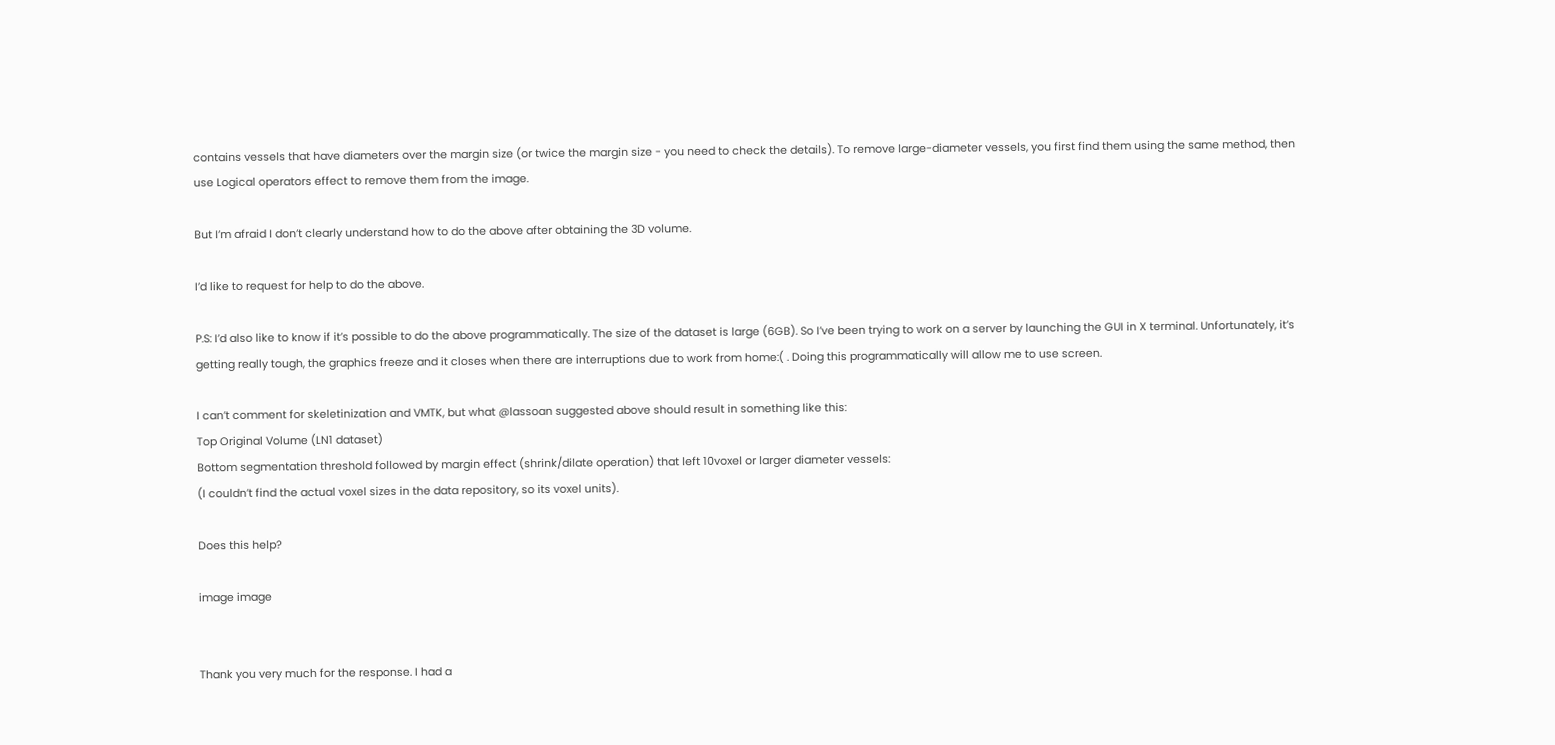contains vessels that have diameters over the margin size (or twice the margin size - you need to check the details). To remove large-diameter vessels, you first find them using the same method, then use Logical operators effect to remove them from the image.

But I’m afraid I don’t clearly understand how to do the above after obtaining the 3D volume.

I’d like to request for help to do the above.

P.S: I’d also like to know if it’s possible to do the above programmatically. The size of the dataset is large (6GB). So I’ve been trying to work on a server by launching the GUI in X terminal. Unfortunately, it’s getting really tough, the graphics freeze and it closes when there are interruptions due to work from home:( . Doing this programmatically will allow me to use screen.

I can’t comment for skeletinization and VMTK, but what @lassoan suggested above should result in something like this:
Top Original Volume (LN1 dataset)
Bottom segmentation threshold followed by margin effect (shrink/dilate operation) that left 10voxel or larger diameter vessels:
(I couldn’t find the actual voxel sizes in the data repository, so its voxel units).

Does this help?

image image


Thank you very much for the response. I had a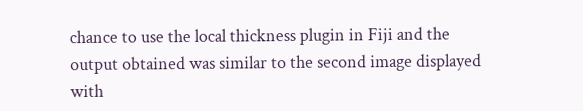chance to use the local thickness plugin in Fiji and the output obtained was similar to the second image displayed with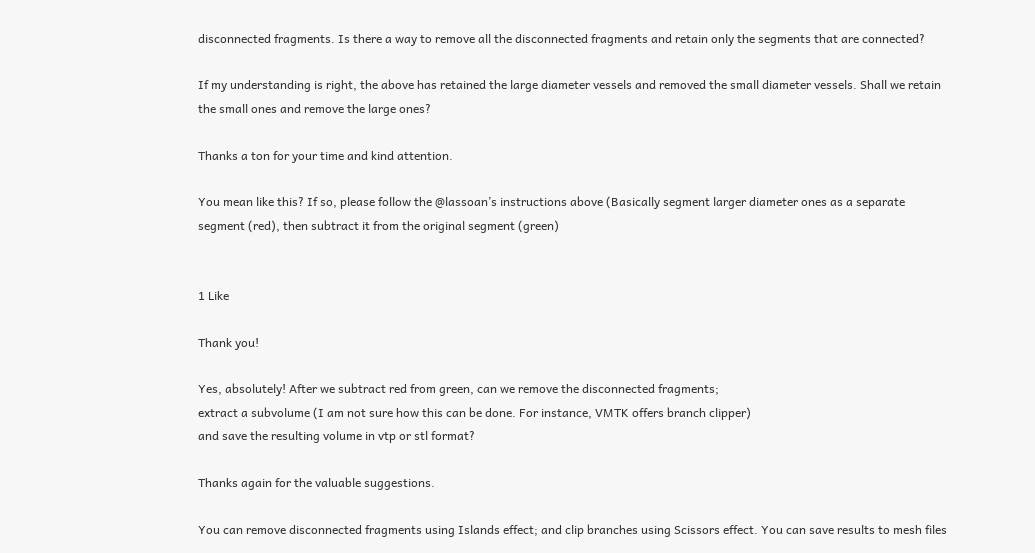disconnected fragments. Is there a way to remove all the disconnected fragments and retain only the segments that are connected?

If my understanding is right, the above has retained the large diameter vessels and removed the small diameter vessels. Shall we retain the small ones and remove the large ones?

Thanks a ton for your time and kind attention.

You mean like this? If so, please follow the @lassoan’s instructions above (Basically segment larger diameter ones as a separate segment (red), then subtract it from the original segment (green)


1 Like

Thank you!

Yes, absolutely! After we subtract red from green, can we remove the disconnected fragments;
extract a subvolume (I am not sure how this can be done. For instance, VMTK offers branch clipper)
and save the resulting volume in vtp or stl format?

Thanks again for the valuable suggestions.

You can remove disconnected fragments using Islands effect; and clip branches using Scissors effect. You can save results to mesh files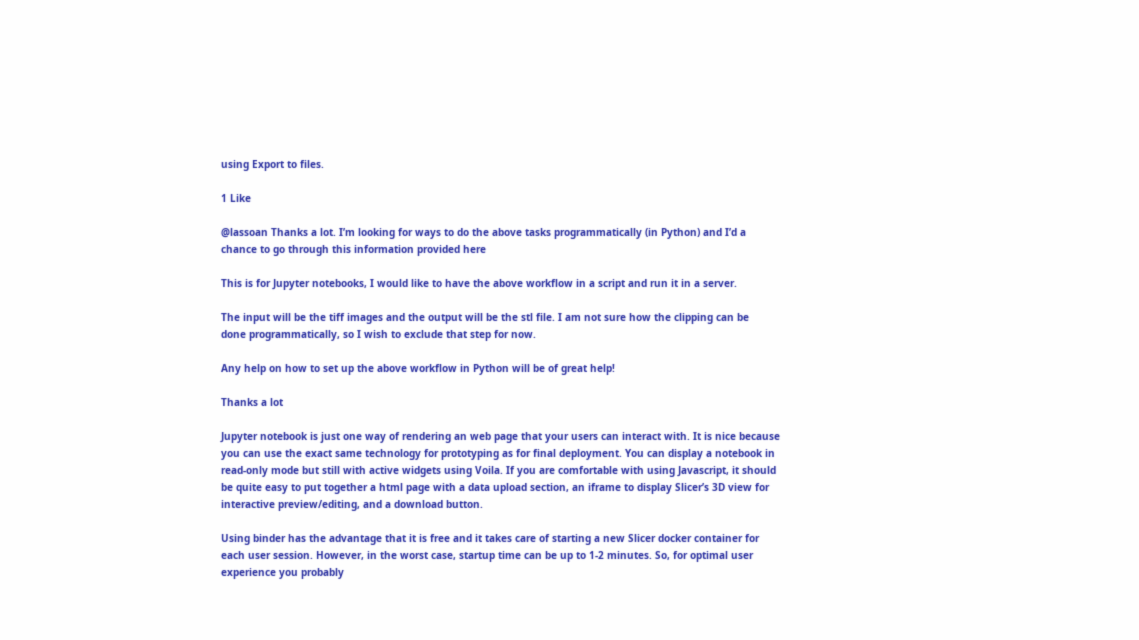using Export to files.

1 Like

@lassoan Thanks a lot. I’m looking for ways to do the above tasks programmatically (in Python) and I’d a chance to go through this information provided here

This is for Jupyter notebooks, I would like to have the above workflow in a script and run it in a server.

The input will be the tiff images and the output will be the stl file. I am not sure how the clipping can be
done programmatically, so I wish to exclude that step for now.

Any help on how to set up the above workflow in Python will be of great help!

Thanks a lot

Jupyter notebook is just one way of rendering an web page that your users can interact with. It is nice because you can use the exact same technology for prototyping as for final deployment. You can display a notebook in read-only mode but still with active widgets using Voila. If you are comfortable with using Javascript, it should be quite easy to put together a html page with a data upload section, an iframe to display Slicer’s 3D view for interactive preview/editing, and a download button.

Using binder has the advantage that it is free and it takes care of starting a new Slicer docker container for each user session. However, in the worst case, startup time can be up to 1-2 minutes. So, for optimal user experience you probably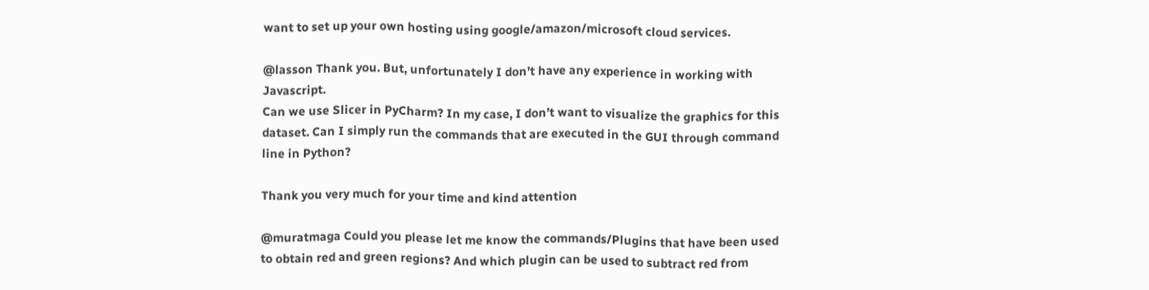want to set up your own hosting using google/amazon/microsoft cloud services.

@lasson Thank you. But, unfortunately I don’t have any experience in working with Javascript.
Can we use Slicer in PyCharm? In my case, I don’t want to visualize the graphics for this dataset. Can I simply run the commands that are executed in the GUI through command line in Python?

Thank you very much for your time and kind attention

@muratmaga Could you please let me know the commands/Plugins that have been used to obtain red and green regions? And which plugin can be used to subtract red from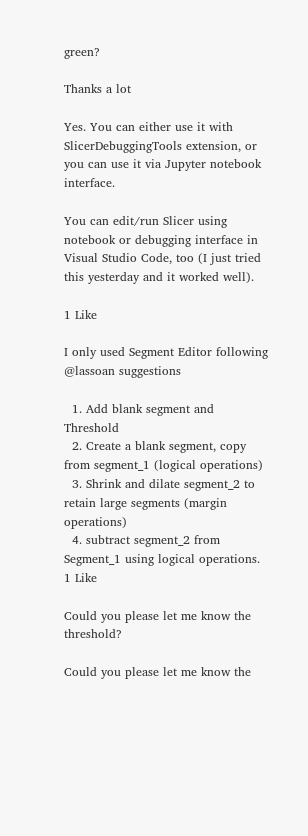green?

Thanks a lot

Yes. You can either use it with SlicerDebuggingTools extension, or you can use it via Jupyter notebook interface.

You can edit/run Slicer using notebook or debugging interface in Visual Studio Code, too (I just tried this yesterday and it worked well).

1 Like

I only used Segment Editor following @lassoan suggestions

  1. Add blank segment and Threshold
  2. Create a blank segment, copy from segment_1 (logical operations)
  3. Shrink and dilate segment_2 to retain large segments (margin operations)
  4. subtract segment_2 from Segment_1 using logical operations.
1 Like

Could you please let me know the threshold?

Could you please let me know the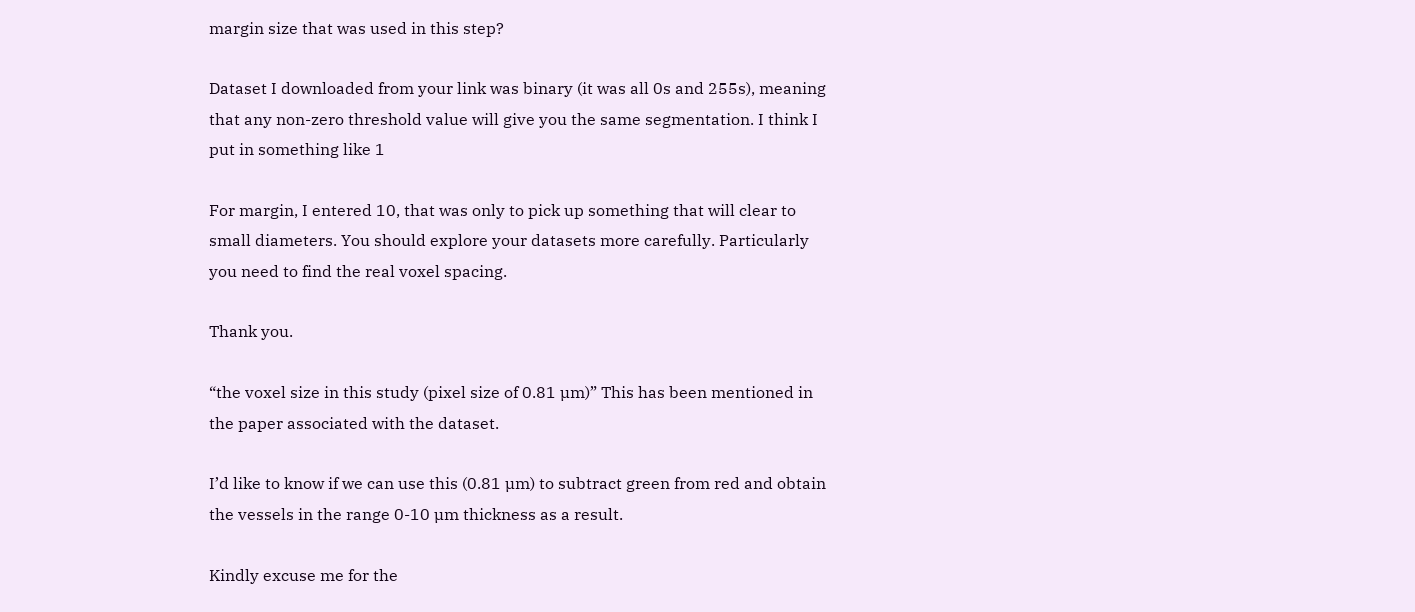margin size that was used in this step?

Dataset I downloaded from your link was binary (it was all 0s and 255s), meaning that any non-zero threshold value will give you the same segmentation. I think I put in something like 1

For margin, I entered 10, that was only to pick up something that will clear to small diameters. You should explore your datasets more carefully. Particularly you need to find the real voxel spacing.

Thank you.

“the voxel size in this study (pixel size of 0.81 µm)” This has been mentioned in the paper associated with the dataset.

I’d like to know if we can use this (0.81 µm) to subtract green from red and obtain the vessels in the range 0-10 µm thickness as a result.

Kindly excuse me for the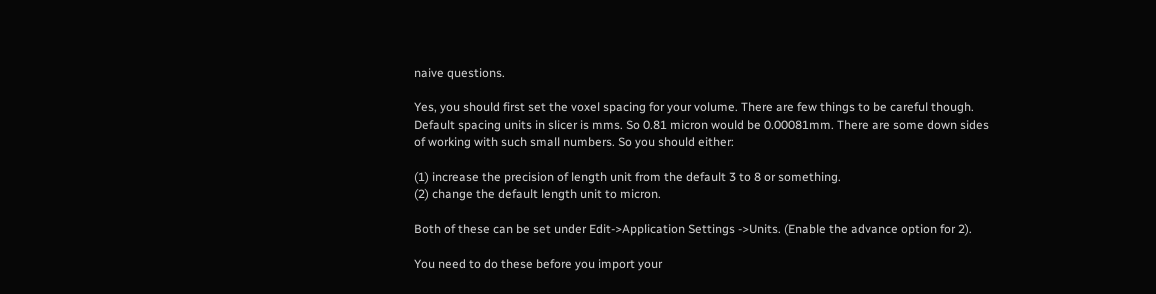naive questions.

Yes, you should first set the voxel spacing for your volume. There are few things to be careful though. Default spacing units in slicer is mms. So 0.81 micron would be 0.00081mm. There are some down sides of working with such small numbers. So you should either:

(1) increase the precision of length unit from the default 3 to 8 or something.
(2) change the default length unit to micron.

Both of these can be set under Edit->Application Settings ->Units. (Enable the advance option for 2).

You need to do these before you import your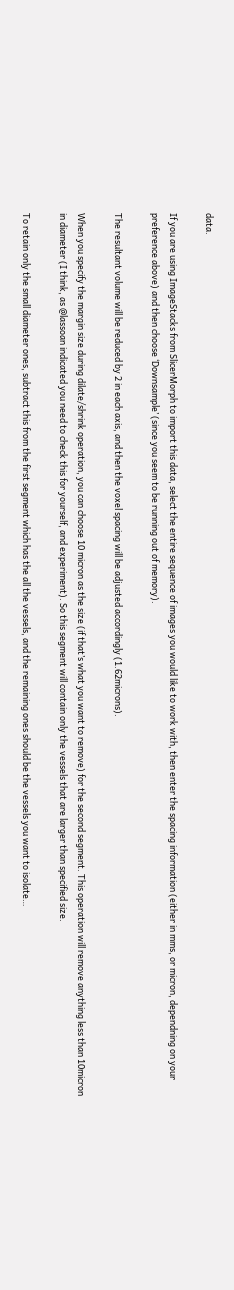data.

If you are using ImageStacks from SlicerMorph to import this data, select the entire sequence of images you would like to work with, then enter the spacing information (either in mms, or micron, dependning on your preference above) and then choose ‘Downsample’ (since you seem to be running out of memory).

The resultant volume will be reduced by 2 in each axis, and then the voxel spacing will be adjusted accordingly (1.62microns).

When you specify the margin size during dilate/shrink operation, you can choose 10 micron as the size (if that’s what you want to remove) for the second segment. This operation will remove anything less than 10micron in diameter (I think, as @lassoan indicated you need to check this for yourself, and experiment). So this segment will contain only the vessels that are larger than specified size.

To retain only the small diameter ones, subtract this from the first segment which has the all the vessels, and the remaining ones should be the vessels you want to isolate…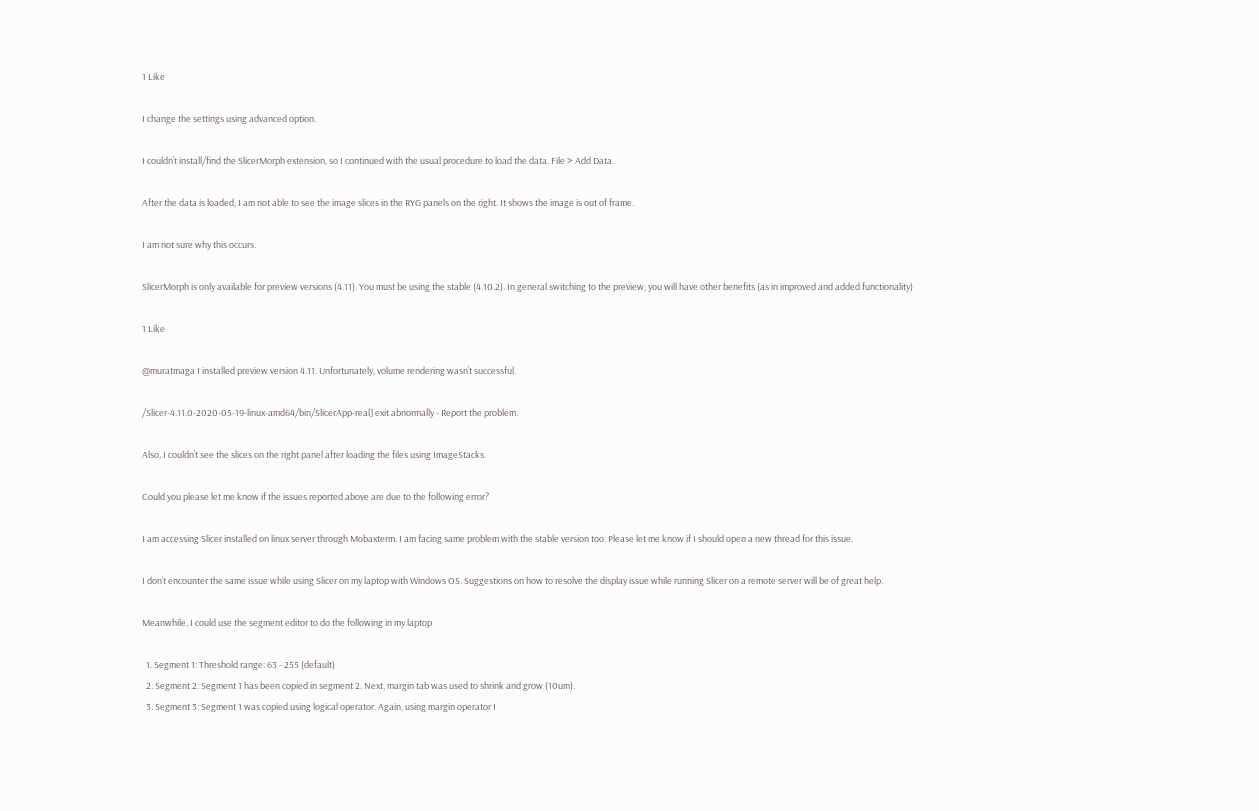1 Like

I change the settings using advanced option.

I couldn’t install/find the SlicerMorph extension, so I continued with the usual procedure to load the data. File > Add Data.

After the data is loaded, I am not able to see the image slices in the RYG panels on the right. It shows the image is out of frame.

I am not sure why this occurs.

SlicerMorph is only available for preview versions (4.11). You must be using the stable (4.10.2). In general switching to the preview, you will have other benefits (as in improved and added functionality)

1 Like

@muratmaga I installed preview version 4.11. Unfortunately, volume rendering wasn’t successful.

/Slicer-4.11.0-2020-05-19-linux-amd64/bin/SlicerApp-real] exit abnormally - Report the problem.

Also, I couldn’t see the slices on the right panel after loading the files using ImageStacks.

Could you please let me know if the issues reported above are due to the following error?

I am accessing Slicer installed on linux server through Mobaxterm. I am facing same problem with the stable version too. Please let me know if I should open a new thread for this issue.

I don’t encounter the same issue while using Slicer on my laptop with Windows OS. Suggestions on how to resolve the display issue while running Slicer on a remote server will be of great help.

Meanwhile, I could use the segment editor to do the following in my laptop

  1. Segment 1: Threshold range: 63 - 255 (default)
  2. Segment 2: Segment 1 has been copied in segment 2. Next, margin tab was used to shrink and grow (10um).
  3. Segment 3: Segment 1 was copied using logical operator. Again, using margin operator I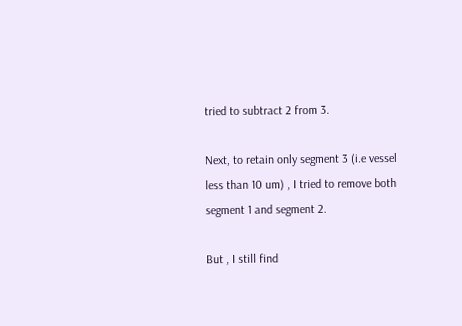tried to subtract 2 from 3.

Next, to retain only segment 3 (i.e vessel less than 10 um) , I tried to remove both segment 1 and segment 2.

But , I still find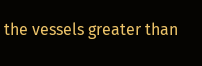the vessels greater than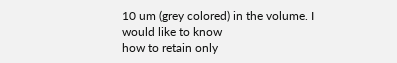10 um (grey colored) in the volume. I would like to know
how to retain only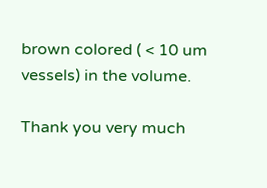brown colored ( < 10 um vessels) in the volume.

Thank you very much